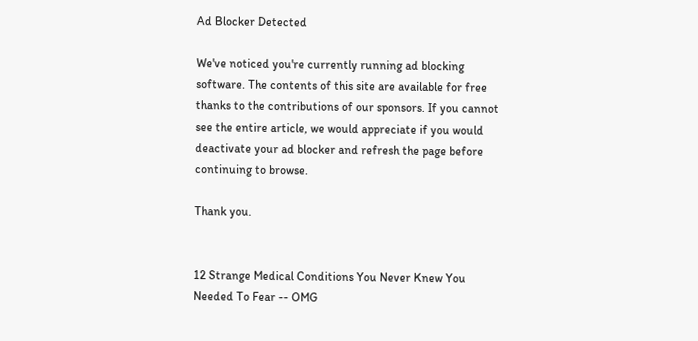Ad Blocker Detected

We've noticed you're currently running ad blocking software. The contents of this site are available for free thanks to the contributions of our sponsors. If you cannot see the entire article, we would appreciate if you would deactivate your ad blocker and refresh the page before continuing to browse.

Thank you.


12 Strange Medical Conditions You Never Knew You Needed To Fear -- OMG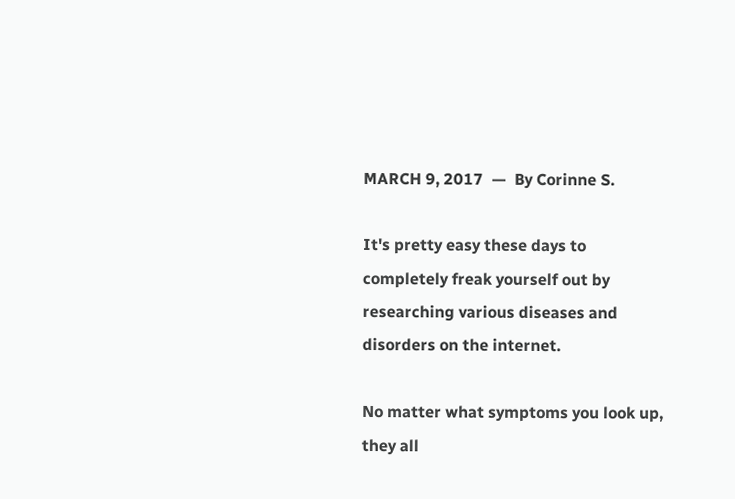MARCH 9, 2017  —  By Corinne S.

It's pretty easy these days to completely freak yourself out by researching various diseases and disorders on the internet.

No matter what symptoms you look up, they all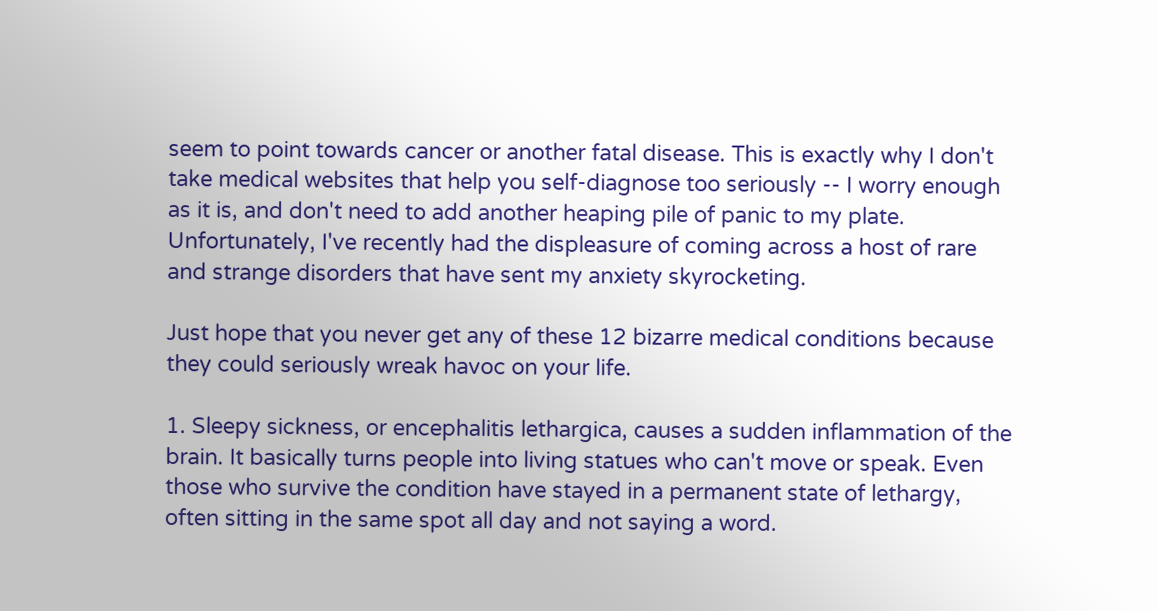seem to point towards cancer or another fatal disease. This is exactly why I don't take medical websites that help you self-diagnose too seriously -- I worry enough as it is, and don't need to add another heaping pile of panic to my plate. Unfortunately, I've recently had the displeasure of coming across a host of rare and strange disorders that have sent my anxiety skyrocketing.

Just hope that you never get any of these 12 bizarre medical conditions because they could seriously wreak havoc on your life.

1. Sleepy sickness, or encephalitis lethargica, causes a sudden inflammation of the brain. It basically turns people into living statues who can't move or speak. Even those who survive the condition have stayed in a permanent state of lethargy, often sitting in the same spot all day and not saying a word.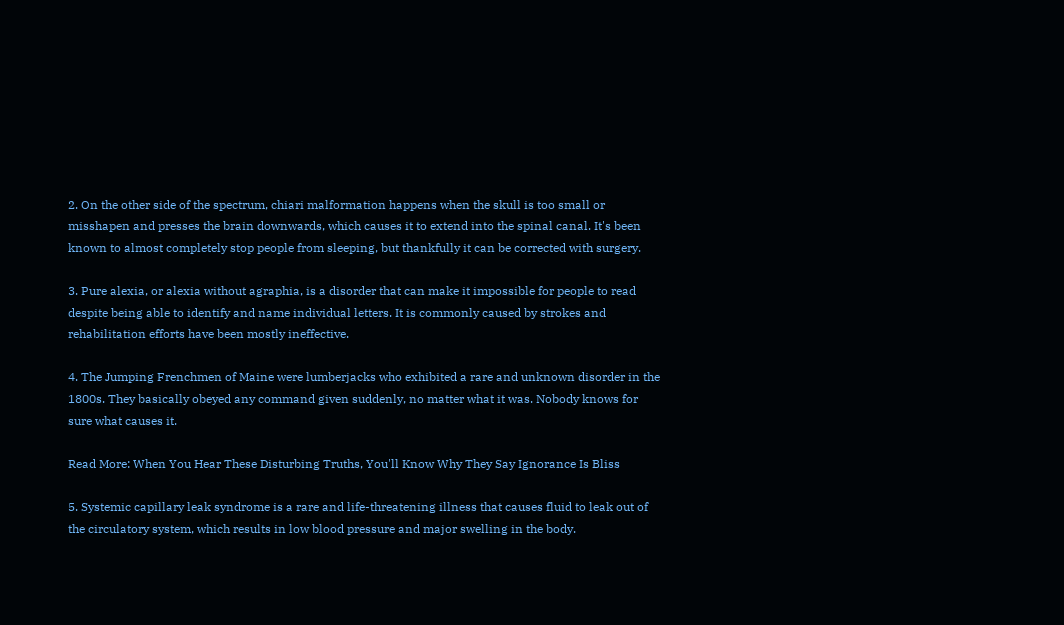2. On the other side of the spectrum, chiari malformation happens when the skull is too small or misshapen and presses the brain downwards, which causes it to extend into the spinal canal. It's been known to almost completely stop people from sleeping, but thankfully it can be corrected with surgery.

3. Pure alexia, or alexia without agraphia, is a disorder that can make it impossible for people to read despite being able to identify and name individual letters. It is commonly caused by strokes and rehabilitation efforts have been mostly ineffective.

4. The Jumping Frenchmen of Maine were lumberjacks who exhibited a rare and unknown disorder in the 1800s. They basically obeyed any command given suddenly, no matter what it was. Nobody knows for sure what causes it.

Read More: When You Hear These Disturbing Truths, You'll Know Why They Say Ignorance Is Bliss

5. Systemic capillary leak syndrome is a rare and life-threatening illness that causes fluid to leak out of the circulatory system, which results in low blood pressure and major swelling in the body.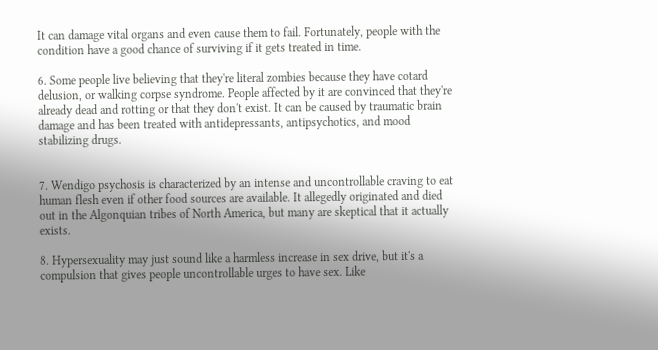It can damage vital organs and even cause them to fail. Fortunately, people with the condition have a good chance of surviving if it gets treated in time.

6. Some people live believing that they're literal zombies because they have cotard delusion, or walking corpse syndrome. People affected by it are convinced that they're already dead and rotting or that they don't exist. It can be caused by traumatic brain damage and has been treated with antidepressants, antipsychotics, and mood stabilizing drugs.


7. Wendigo psychosis is characterized by an intense and uncontrollable craving to eat human flesh even if other food sources are available. It allegedly originated and died out in the Algonquian tribes of North America, but many are skeptical that it actually exists.

8. Hypersexuality may just sound like a harmless increase in sex drive, but it's a compulsion that gives people uncontrollable urges to have sex. Like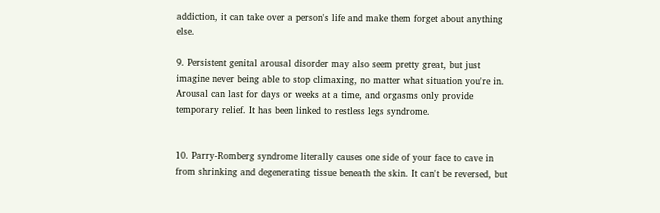addiction, it can take over a person's life and make them forget about anything else.

9. Persistent genital arousal disorder may also seem pretty great, but just imagine never being able to stop climaxing, no matter what situation you're in. Arousal can last for days or weeks at a time, and orgasms only provide temporary relief. It has been linked to restless legs syndrome.


10. Parry-Romberg syndrome literally causes one side of your face to cave in from shrinking and degenerating tissue beneath the skin. It can't be reversed, but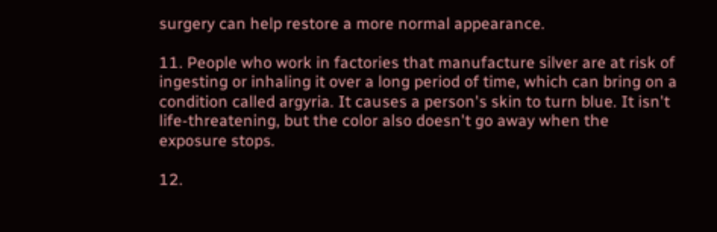surgery can help restore a more normal appearance.

11. People who work in factories that manufacture silver are at risk of ingesting or inhaling it over a long period of time, which can bring on a condition called argyria. It causes a person's skin to turn blue. It isn't life-threatening, but the color also doesn't go away when the exposure stops.

12.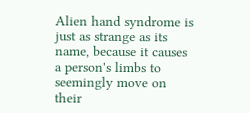Alien hand syndrome is just as strange as its name, because it causes a person's limbs to seemingly move on their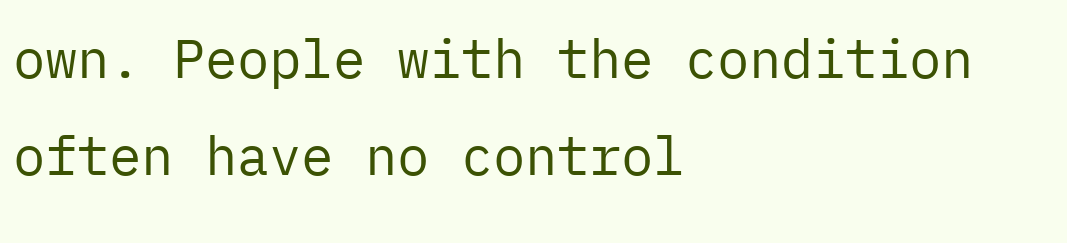own. People with the condition often have no control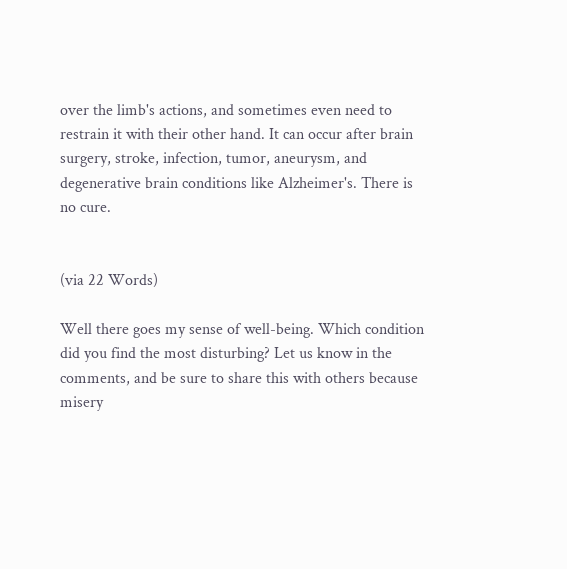over the limb's actions, and sometimes even need to restrain it with their other hand. It can occur after brain surgery, stroke, infection, tumor, aneurysm, and degenerative brain conditions like Alzheimer's. There is no cure.


(via 22 Words)

Well there goes my sense of well-being. Which condition did you find the most disturbing? Let us know in the comments, and be sure to share this with others because misery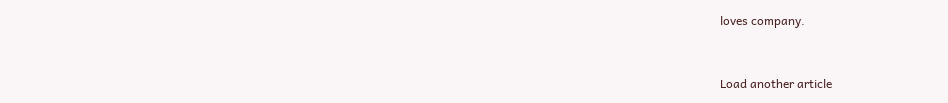loves company.


Load another article